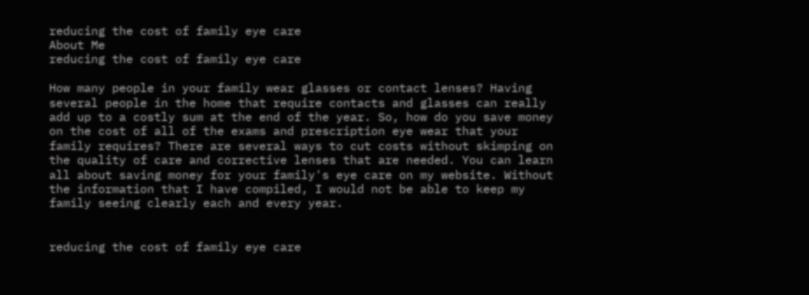reducing the cost of family eye care
About Me
reducing the cost of family eye care

How many people in your family wear glasses or contact lenses? Having several people in the home that require contacts and glasses can really add up to a costly sum at the end of the year. So, how do you save money on the cost of all of the exams and prescription eye wear that your family requires? There are several ways to cut costs without skimping on the quality of care and corrective lenses that are needed. You can learn all about saving money for your family's eye care on my website. Without the information that I have compiled, I would not be able to keep my family seeing clearly each and every year.


reducing the cost of family eye care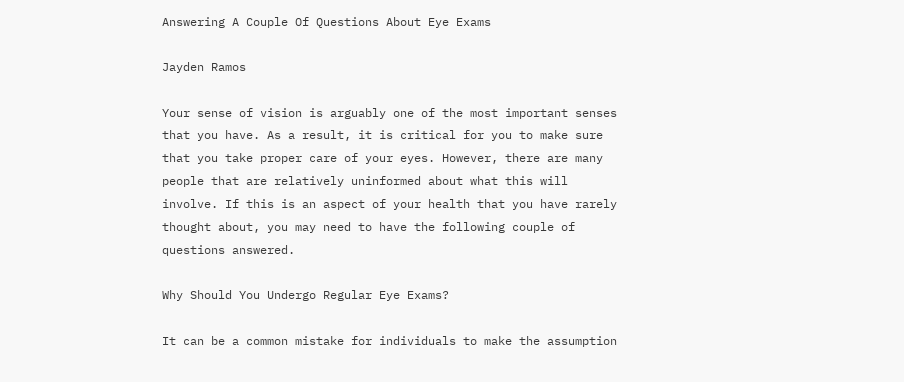Answering A Couple Of Questions About Eye Exams

Jayden Ramos

Your sense of vision is arguably one of the most important senses that you have. As a result, it is critical for you to make sure that you take proper care of your eyes. However, there are many people that are relatively uninformed about what this will involve. If this is an aspect of your health that you have rarely thought about, you may need to have the following couple of questions answered.

Why Should You Undergo Regular Eye Exams?

It can be a common mistake for individuals to make the assumption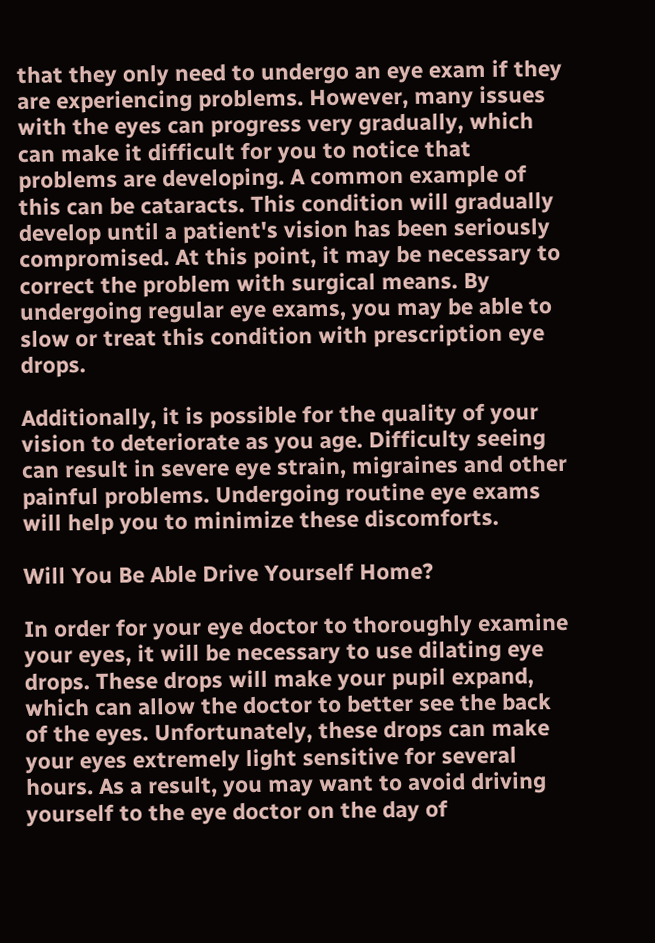that they only need to undergo an eye exam if they are experiencing problems. However, many issues with the eyes can progress very gradually, which can make it difficult for you to notice that problems are developing. A common example of this can be cataracts. This condition will gradually develop until a patient's vision has been seriously compromised. At this point, it may be necessary to correct the problem with surgical means. By undergoing regular eye exams, you may be able to slow or treat this condition with prescription eye drops.

Additionally, it is possible for the quality of your vision to deteriorate as you age. Difficulty seeing can result in severe eye strain, migraines and other painful problems. Undergoing routine eye exams will help you to minimize these discomforts.

Will You Be Able Drive Yourself Home?

In order for your eye doctor to thoroughly examine your eyes, it will be necessary to use dilating eye drops. These drops will make your pupil expand, which can allow the doctor to better see the back of the eyes. Unfortunately, these drops can make your eyes extremely light sensitive for several hours. As a result, you may want to avoid driving yourself to the eye doctor on the day of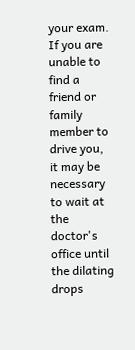your exam. If you are unable to find a friend or family member to drive you, it may be necessary to wait at the doctor's office until the dilating drops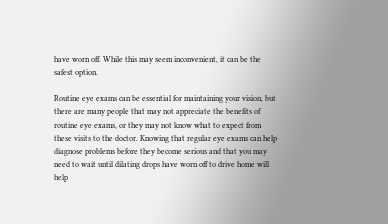have worn off. While this may seem inconvenient, it can be the safest option.

Routine eye exams can be essential for maintaining your vision, but there are many people that may not appreciate the benefits of routine eye exams, or they may not know what to expect from these visits to the doctor. Knowing that regular eye exams can help diagnose problems before they become serious and that you may need to wait until dilating drops have worn off to drive home will help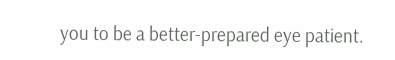you to be a better-prepared eye patient.